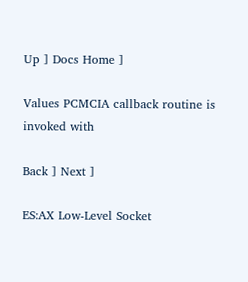Up ] Docs Home ]

Values PCMCIA callback routine is invoked with

Back ] Next ]

ES:AX Low-Level Socket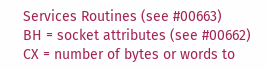Services Routines (see #00663)
BH = socket attributes (see #00662)
CX = number of bytes or words to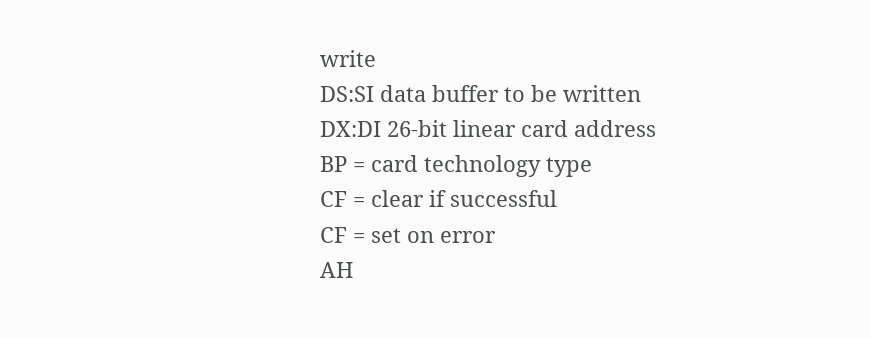write
DS:SI data buffer to be written
DX:DI 26-bit linear card address
BP = card technology type
CF = clear if successful
CF = set on error
AH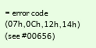= error code (07h,0Ch,12h,14h) (see #00656)